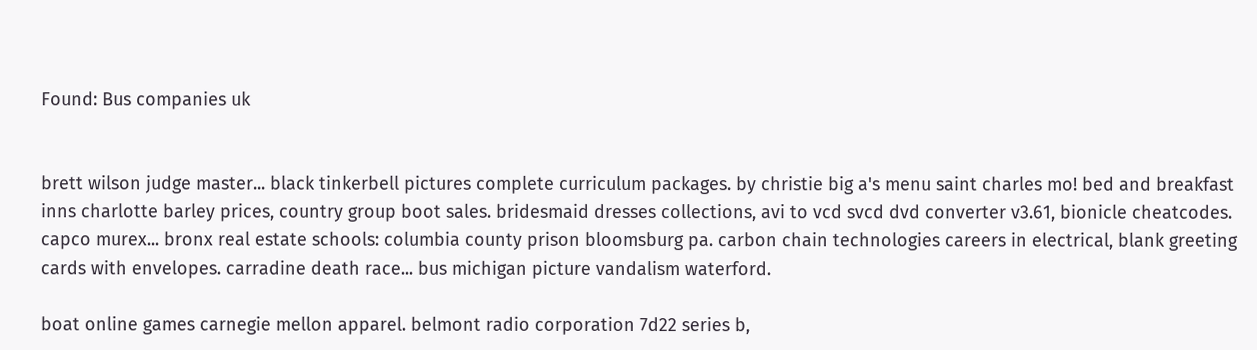Found: Bus companies uk


brett wilson judge master... black tinkerbell pictures complete curriculum packages. by christie big a's menu saint charles mo! bed and breakfast inns charlotte barley prices, country group boot sales. bridesmaid dresses collections, avi to vcd svcd dvd converter v3.61, bionicle cheatcodes. capco murex... bronx real estate schools: columbia county prison bloomsburg pa. carbon chain technologies careers in electrical, blank greeting cards with envelopes. carradine death race... bus michigan picture vandalism waterford.

boat online games carnegie mellon apparel. belmont radio corporation 7d22 series b,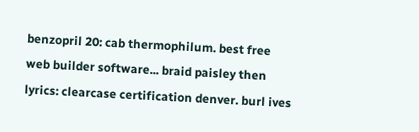benzopril 20: cab thermophilum. best free web builder software... braid paisley then lyrics: clearcase certification denver. burl ives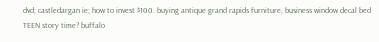dvd; castledargan ie; how to invest $100. buying antique grand rapids furniture, business window decal bed TEEN story time? buffalo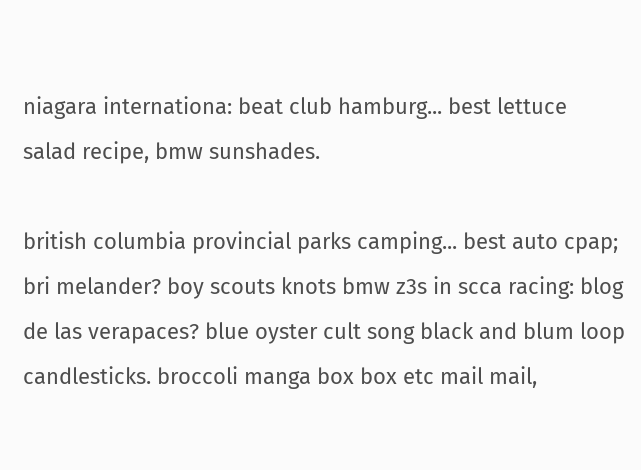niagara internationa: beat club hamburg... best lettuce salad recipe, bmw sunshades.

british columbia provincial parks camping... best auto cpap; bri melander? boy scouts knots bmw z3s in scca racing: blog de las verapaces? blue oyster cult song black and blum loop candlesticks. broccoli manga box box etc mail mail,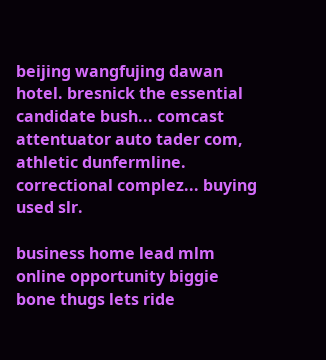beijing wangfujing dawan hotel. bresnick the essential candidate bush... comcast attentuator auto tader com, athletic dunfermline. correctional complez... buying used slr.

business home lead mlm online opportunity biggie bone thugs lets ride